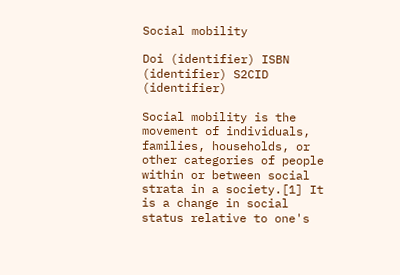Social mobility

Doi (identifier) ISBN (identifier) S2CID (identifier)

Social mobility is the movement of individuals, families, households, or other categories of people within or between social strata in a society.[1] It is a change in social status relative to one's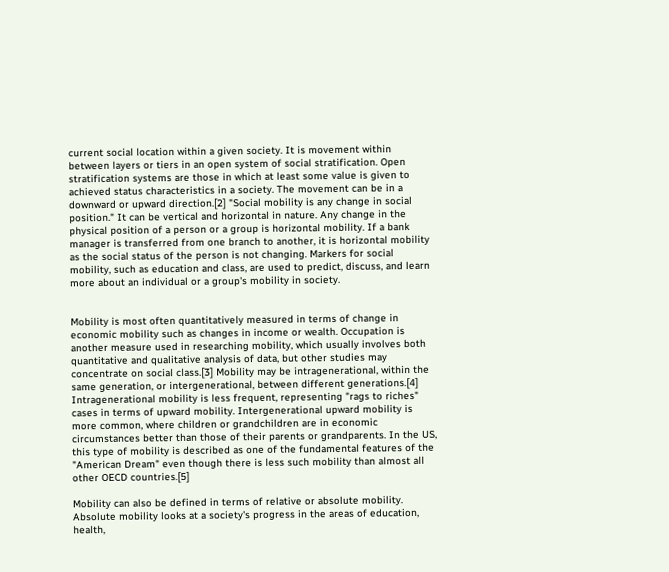current social location within a given society. It is movement within between layers or tiers in an open system of social stratification. Open stratification systems are those in which at least some value is given to achieved status characteristics in a society. The movement can be in a downward or upward direction.[2] "Social mobility is any change in social position." It can be vertical and horizontal in nature. Any change in the physical position of a person or a group is horizontal mobility. If a bank manager is transferred from one branch to another, it is horizontal mobility as the social status of the person is not changing. Markers for social mobility, such as education and class, are used to predict, discuss, and learn more about an individual or a group's mobility in society.


Mobility is most often quantitatively measured in terms of change in economic mobility such as changes in income or wealth. Occupation is another measure used in researching mobility, which usually involves both quantitative and qualitative analysis of data, but other studies may concentrate on social class.[3] Mobility may be intragenerational, within the same generation, or intergenerational, between different generations.[4] Intragenerational mobility is less frequent, representing "rags to riches" cases in terms of upward mobility. Intergenerational upward mobility is more common, where children or grandchildren are in economic circumstances better than those of their parents or grandparents. In the US, this type of mobility is described as one of the fundamental features of the "American Dream" even though there is less such mobility than almost all other OECD countries.[5]

Mobility can also be defined in terms of relative or absolute mobility. Absolute mobility looks at a society's progress in the areas of education, health,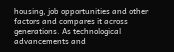housing, job opportunities and other factors and compares it across generations. As technological advancements and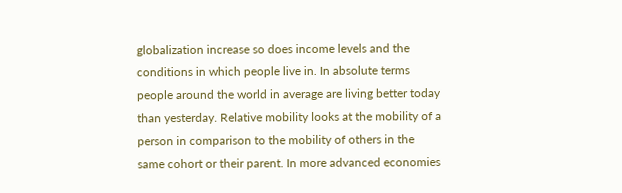globalization increase so does income levels and the conditions in which people live in. In absolute terms people around the world in average are living better today than yesterday. Relative mobility looks at the mobility of a person in comparison to the mobility of others in the same cohort or their parent. In more advanced economies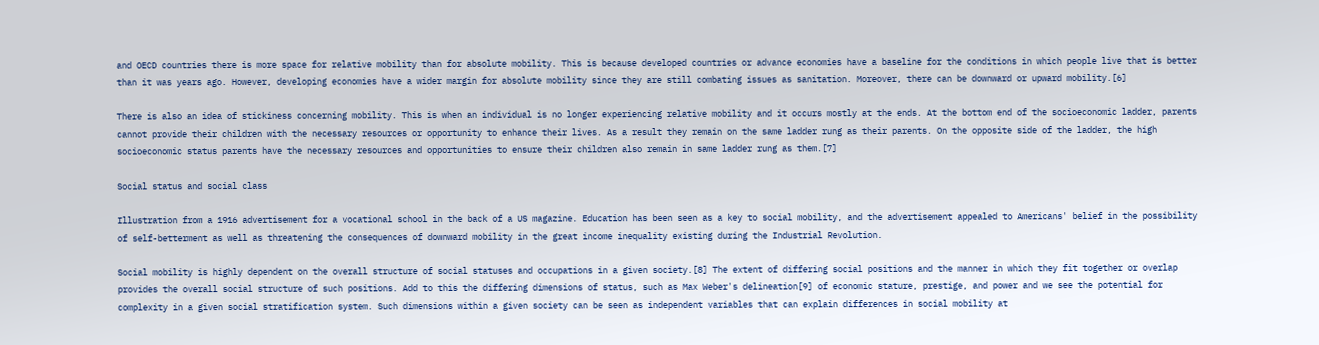and OECD countries there is more space for relative mobility than for absolute mobility. This is because developed countries or advance economies have a baseline for the conditions in which people live that is better than it was years ago. However, developing economies have a wider margin for absolute mobility since they are still combating issues as sanitation. Moreover, there can be downward or upward mobility.[6]

There is also an idea of stickiness concerning mobility. This is when an individual is no longer experiencing relative mobility and it occurs mostly at the ends. At the bottom end of the socioeconomic ladder, parents cannot provide their children with the necessary resources or opportunity to enhance their lives. As a result they remain on the same ladder rung as their parents. On the opposite side of the ladder, the high socioeconomic status parents have the necessary resources and opportunities to ensure their children also remain in same ladder rung as them.[7]

Social status and social class

Illustration from a 1916 advertisement for a vocational school in the back of a US magazine. Education has been seen as a key to social mobility, and the advertisement appealed to Americans' belief in the possibility of self-betterment as well as threatening the consequences of downward mobility in the great income inequality existing during the Industrial Revolution.

Social mobility is highly dependent on the overall structure of social statuses and occupations in a given society.[8] The extent of differing social positions and the manner in which they fit together or overlap provides the overall social structure of such positions. Add to this the differing dimensions of status, such as Max Weber's delineation[9] of economic stature, prestige, and power and we see the potential for complexity in a given social stratification system. Such dimensions within a given society can be seen as independent variables that can explain differences in social mobility at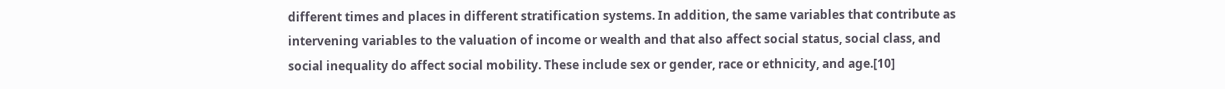different times and places in different stratification systems. In addition, the same variables that contribute as intervening variables to the valuation of income or wealth and that also affect social status, social class, and social inequality do affect social mobility. These include sex or gender, race or ethnicity, and age.[10]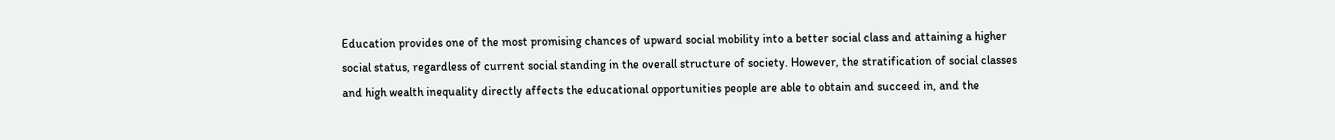Education provides one of the most promising chances of upward social mobility into a better social class and attaining a higher social status, regardless of current social standing in the overall structure of society. However, the stratification of social classes and high wealth inequality directly affects the educational opportunities people are able to obtain and succeed in, and the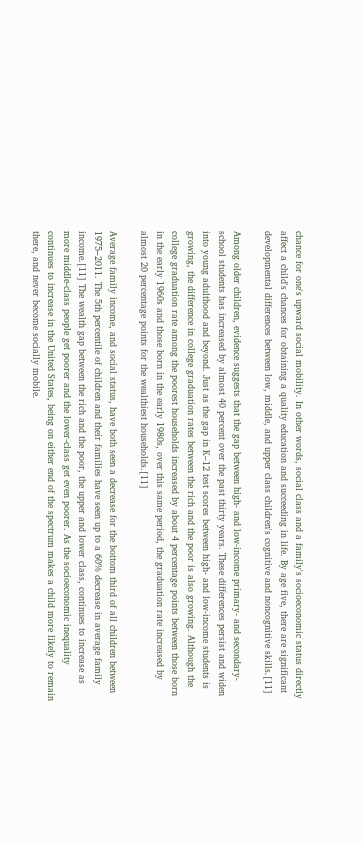chance for one's upward social mobility. In other words, social class and a family's socioeconomic status directly affect a child's chances for obtaining a quality education and succeeding in life. By age five, there are significant developmental differences between low, middle, and upper class children's cognitive and noncognitive skills.[11]

Among older children, evidence suggests that the gap between high- and low-income primary- and secondary-school students has increased by almost 40 percent over the past thirty years. These differences persist and widen into young adulthood and beyond. Just as the gap in K–12 test scores between high- and low-income students is growing, the difference in college graduation rates between the rich and the poor is also growing. Although the college graduation rate among the poorest households increased by about 4 percentage points between those born in the early 1960s and those born in the early 1980s, over this same period, the graduation rate increased by almost 20 percentage points for the wealthiest households.[11]

Average family income, and social status, have both seen a decrease for the bottom third of all children between 1975–2011. The 5th percentile of children and their families have seen up to a 60% decrease in average family income.[11] The wealth gap between the rich and the poor, the upper and lower class, continues to increase as more middle-class people get poorer and the lower-class get even poorer. As the socioeconomic inequality continues to increase in the United States, being on either end of the spectrum makes a child more likely to remain there, and never become socially mobile.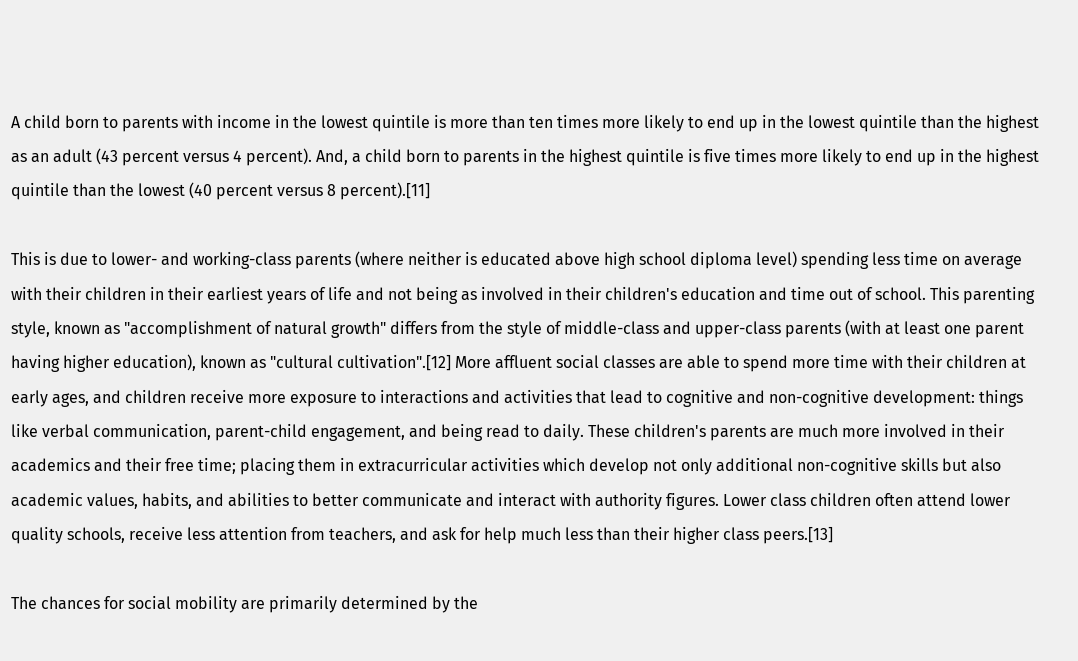A child born to parents with income in the lowest quintile is more than ten times more likely to end up in the lowest quintile than the highest as an adult (43 percent versus 4 percent). And, a child born to parents in the highest quintile is five times more likely to end up in the highest quintile than the lowest (40 percent versus 8 percent).[11]

This is due to lower- and working-class parents (where neither is educated above high school diploma level) spending less time on average with their children in their earliest years of life and not being as involved in their children's education and time out of school. This parenting style, known as "accomplishment of natural growth" differs from the style of middle-class and upper-class parents (with at least one parent having higher education), known as "cultural cultivation".[12] More affluent social classes are able to spend more time with their children at early ages, and children receive more exposure to interactions and activities that lead to cognitive and non-cognitive development: things like verbal communication, parent-child engagement, and being read to daily. These children's parents are much more involved in their academics and their free time; placing them in extracurricular activities which develop not only additional non-cognitive skills but also academic values, habits, and abilities to better communicate and interact with authority figures. Lower class children often attend lower quality schools, receive less attention from teachers, and ask for help much less than their higher class peers.[13]

The chances for social mobility are primarily determined by the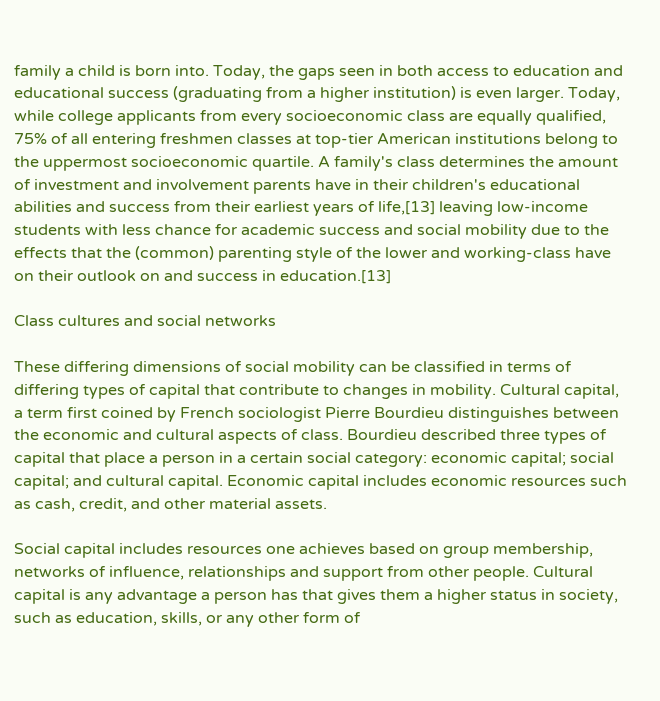family a child is born into. Today, the gaps seen in both access to education and educational success (graduating from a higher institution) is even larger. Today, while college applicants from every socioeconomic class are equally qualified, 75% of all entering freshmen classes at top-tier American institutions belong to the uppermost socioeconomic quartile. A family's class determines the amount of investment and involvement parents have in their children's educational abilities and success from their earliest years of life,[13] leaving low-income students with less chance for academic success and social mobility due to the effects that the (common) parenting style of the lower and working-class have on their outlook on and success in education.[13]

Class cultures and social networks

These differing dimensions of social mobility can be classified in terms of differing types of capital that contribute to changes in mobility. Cultural capital, a term first coined by French sociologist Pierre Bourdieu distinguishes between the economic and cultural aspects of class. Bourdieu described three types of capital that place a person in a certain social category: economic capital; social capital; and cultural capital. Economic capital includes economic resources such as cash, credit, and other material assets.

Social capital includes resources one achieves based on group membership, networks of influence, relationships and support from other people. Cultural capital is any advantage a person has that gives them a higher status in society, such as education, skills, or any other form of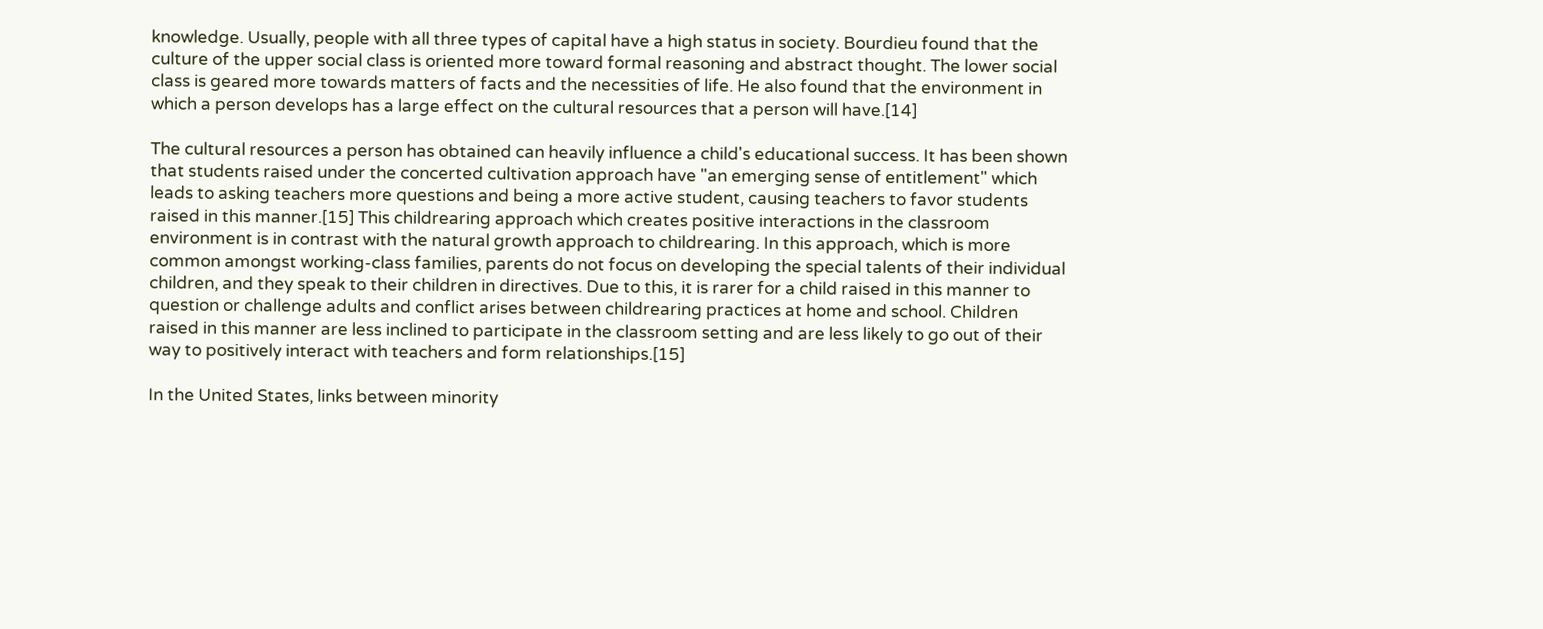knowledge. Usually, people with all three types of capital have a high status in society. Bourdieu found that the culture of the upper social class is oriented more toward formal reasoning and abstract thought. The lower social class is geared more towards matters of facts and the necessities of life. He also found that the environment in which a person develops has a large effect on the cultural resources that a person will have.[14]

The cultural resources a person has obtained can heavily influence a child's educational success. It has been shown that students raised under the concerted cultivation approach have "an emerging sense of entitlement" which leads to asking teachers more questions and being a more active student, causing teachers to favor students raised in this manner.[15] This childrearing approach which creates positive interactions in the classroom environment is in contrast with the natural growth approach to childrearing. In this approach, which is more common amongst working-class families, parents do not focus on developing the special talents of their individual children, and they speak to their children in directives. Due to this, it is rarer for a child raised in this manner to question or challenge adults and conflict arises between childrearing practices at home and school. Children raised in this manner are less inclined to participate in the classroom setting and are less likely to go out of their way to positively interact with teachers and form relationships.[15]

In the United States, links between minority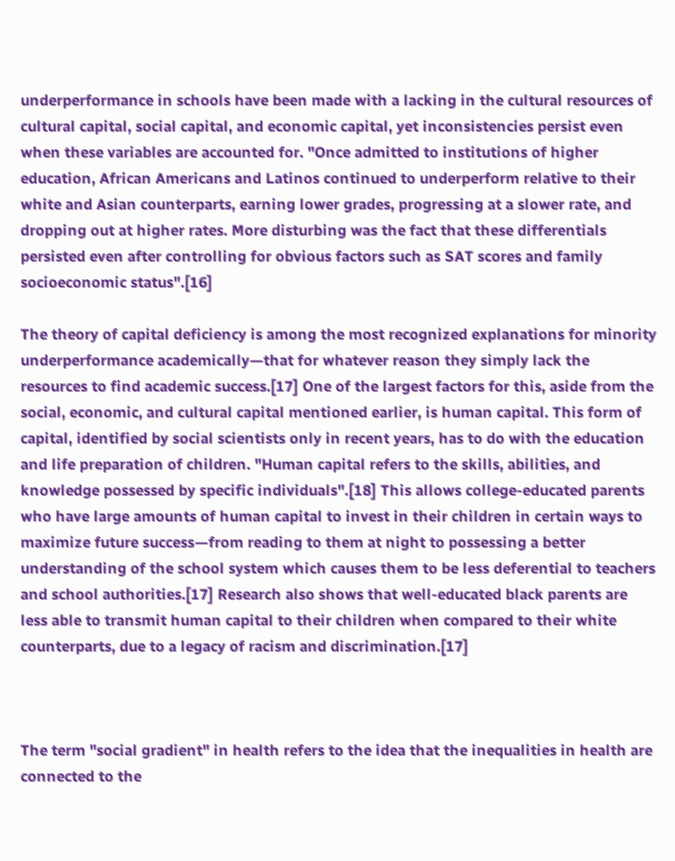underperformance in schools have been made with a lacking in the cultural resources of cultural capital, social capital, and economic capital, yet inconsistencies persist even when these variables are accounted for. "Once admitted to institutions of higher education, African Americans and Latinos continued to underperform relative to their white and Asian counterparts, earning lower grades, progressing at a slower rate, and dropping out at higher rates. More disturbing was the fact that these differentials persisted even after controlling for obvious factors such as SAT scores and family socioeconomic status".[16]

The theory of capital deficiency is among the most recognized explanations for minority underperformance academically—that for whatever reason they simply lack the resources to find academic success.[17] One of the largest factors for this, aside from the social, economic, and cultural capital mentioned earlier, is human capital. This form of capital, identified by social scientists only in recent years, has to do with the education and life preparation of children. "Human capital refers to the skills, abilities, and knowledge possessed by specific individuals".[18] This allows college-educated parents who have large amounts of human capital to invest in their children in certain ways to maximize future success—from reading to them at night to possessing a better understanding of the school system which causes them to be less deferential to teachers and school authorities.[17] Research also shows that well-educated black parents are less able to transmit human capital to their children when compared to their white counterparts, due to a legacy of racism and discrimination.[17]



The term "social gradient" in health refers to the idea that the inequalities in health are connected to the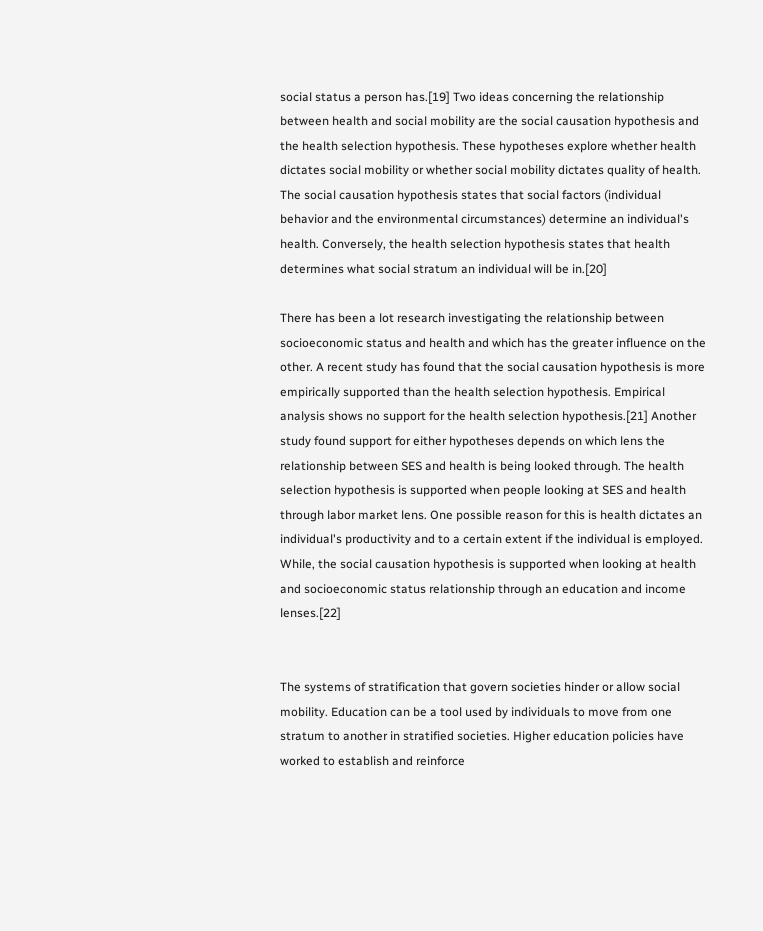social status a person has.[19] Two ideas concerning the relationship between health and social mobility are the social causation hypothesis and the health selection hypothesis. These hypotheses explore whether health dictates social mobility or whether social mobility dictates quality of health. The social causation hypothesis states that social factors (individual behavior and the environmental circumstances) determine an individual's health. Conversely, the health selection hypothesis states that health determines what social stratum an individual will be in.[20]

There has been a lot research investigating the relationship between socioeconomic status and health and which has the greater influence on the other. A recent study has found that the social causation hypothesis is more empirically supported than the health selection hypothesis. Empirical analysis shows no support for the health selection hypothesis.[21] Another study found support for either hypotheses depends on which lens the relationship between SES and health is being looked through. The health selection hypothesis is supported when people looking at SES and health through labor market lens. One possible reason for this is health dictates an individual's productivity and to a certain extent if the individual is employed. While, the social causation hypothesis is supported when looking at health and socioeconomic status relationship through an education and income lenses.[22]


The systems of stratification that govern societies hinder or allow social mobility. Education can be a tool used by individuals to move from one stratum to another in stratified societies. Higher education policies have worked to establish and reinforce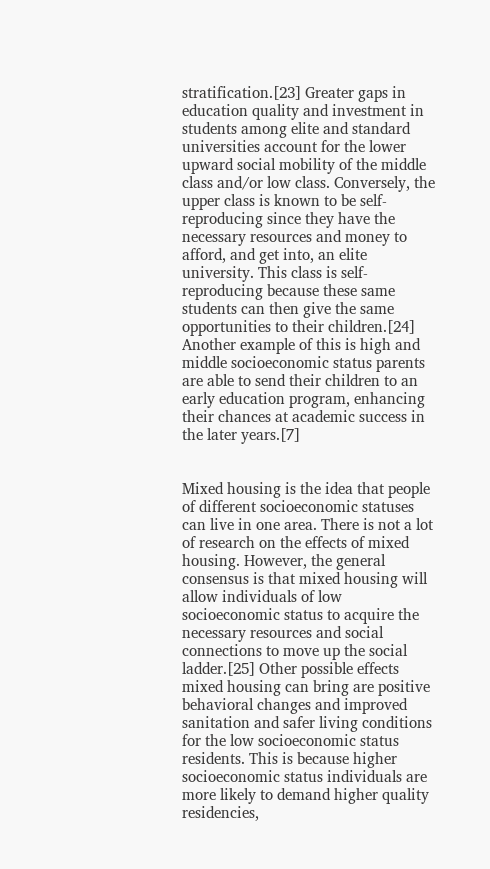stratification.[23] Greater gaps in education quality and investment in students among elite and standard universities account for the lower upward social mobility of the middle class and/or low class. Conversely, the upper class is known to be self-reproducing since they have the necessary resources and money to afford, and get into, an elite university. This class is self-reproducing because these same students can then give the same opportunities to their children.[24] Another example of this is high and middle socioeconomic status parents are able to send their children to an early education program, enhancing their chances at academic success in the later years.[7]


Mixed housing is the idea that people of different socioeconomic statuses can live in one area. There is not a lot of research on the effects of mixed housing. However, the general consensus is that mixed housing will allow individuals of low socioeconomic status to acquire the necessary resources and social connections to move up the social ladder.[25] Other possible effects mixed housing can bring are positive behavioral changes and improved sanitation and safer living conditions for the low socioeconomic status residents. This is because higher socioeconomic status individuals are more likely to demand higher quality residencies,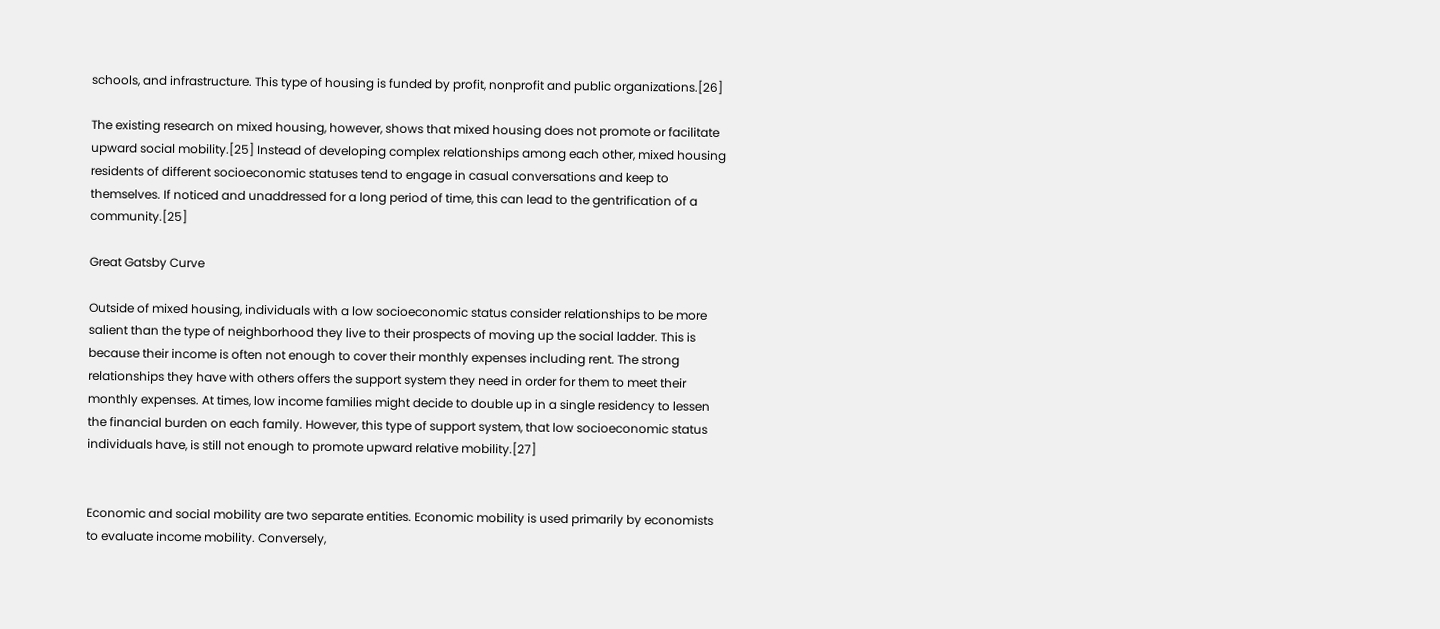schools, and infrastructure. This type of housing is funded by profit, nonprofit and public organizations.[26]

The existing research on mixed housing, however, shows that mixed housing does not promote or facilitate upward social mobility.[25] Instead of developing complex relationships among each other, mixed housing residents of different socioeconomic statuses tend to engage in casual conversations and keep to themselves. If noticed and unaddressed for a long period of time, this can lead to the gentrification of a community.[25]

Great Gatsby Curve

Outside of mixed housing, individuals with a low socioeconomic status consider relationships to be more salient than the type of neighborhood they live to their prospects of moving up the social ladder. This is because their income is often not enough to cover their monthly expenses including rent. The strong relationships they have with others offers the support system they need in order for them to meet their monthly expenses. At times, low income families might decide to double up in a single residency to lessen the financial burden on each family. However, this type of support system, that low socioeconomic status individuals have, is still not enough to promote upward relative mobility.[27]


Economic and social mobility are two separate entities. Economic mobility is used primarily by economists to evaluate income mobility. Conversely,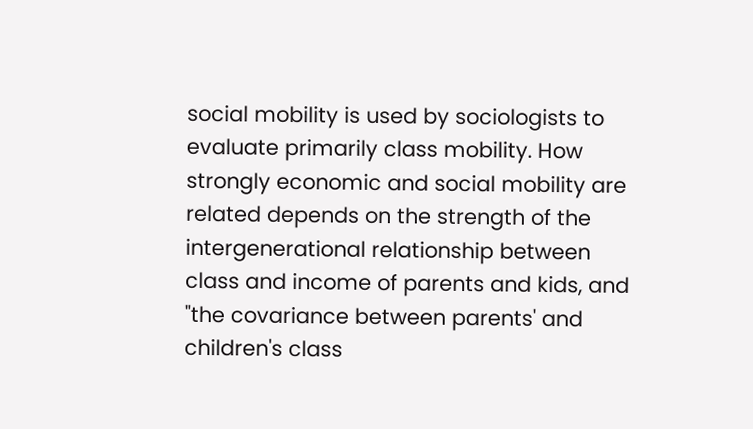social mobility is used by sociologists to evaluate primarily class mobility. How strongly economic and social mobility are related depends on the strength of the intergenerational relationship between class and income of parents and kids, and "the covariance between parents' and children's class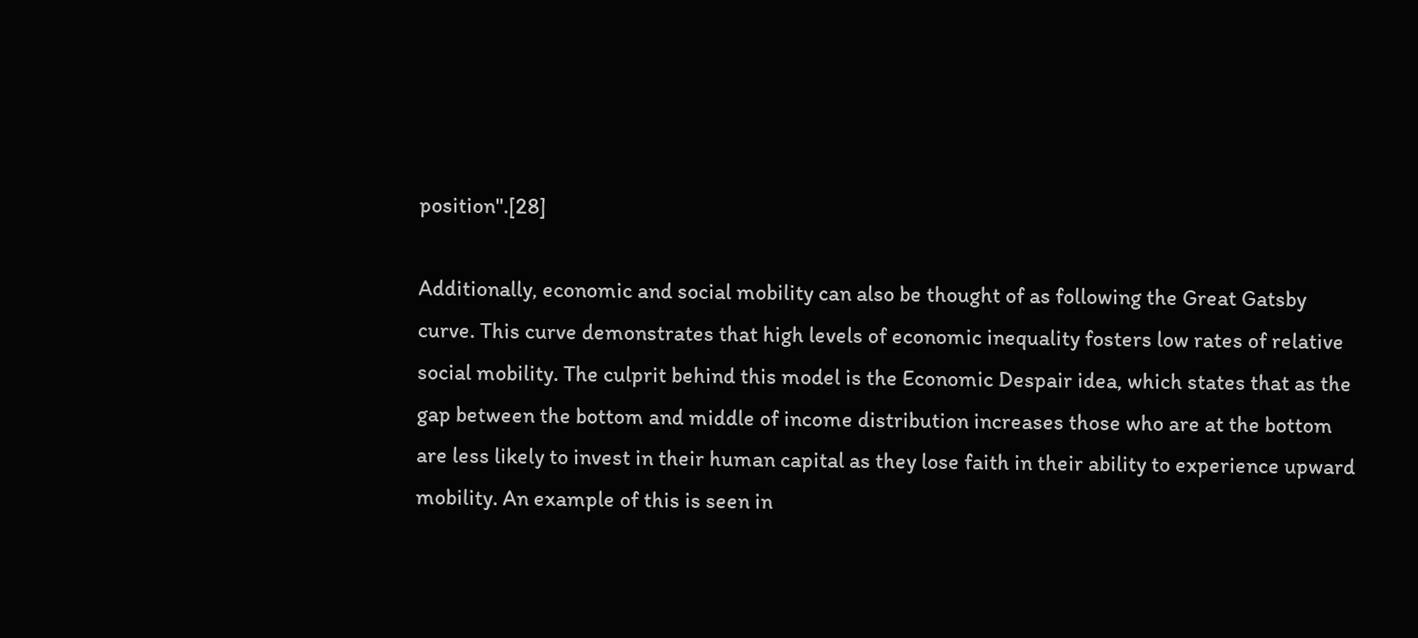position".[28]

Additionally, economic and social mobility can also be thought of as following the Great Gatsby curve. This curve demonstrates that high levels of economic inequality fosters low rates of relative social mobility. The culprit behind this model is the Economic Despair idea, which states that as the gap between the bottom and middle of income distribution increases those who are at the bottom are less likely to invest in their human capital as they lose faith in their ability to experience upward mobility. An example of this is seen in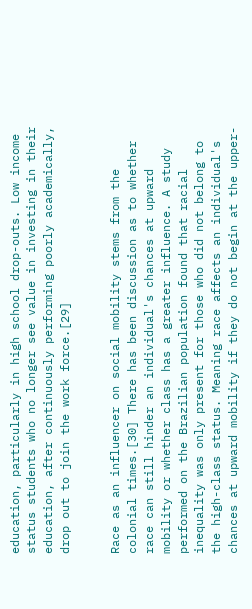education, particularly in high school drop-outs. Low income status students who no longer see value in investing in their education, after continuously performing poorly academically, drop out to join the work force.[29]


Race as an influencer on social mobility stems from the colonial times.[30] There has been discussion as to whether race can still hinder an individual's chances at upward mobility or whether class has a greater influence. A study performed on the Brazilian population found that racial inequality was only present for those who did not belong to the high-class status. Meaning race affects an individual's chances at upward mobility if they do not begin at the upper-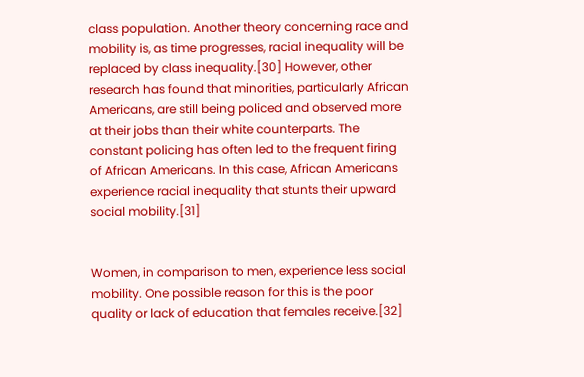class population. Another theory concerning race and mobility is, as time progresses, racial inequality will be replaced by class inequality.[30] However, other research has found that minorities, particularly African Americans, are still being policed and observed more at their jobs than their white counterparts. The constant policing has often led to the frequent firing of African Americans. In this case, African Americans experience racial inequality that stunts their upward social mobility.[31]


Women, in comparison to men, experience less social mobility. One possible reason for this is the poor quality or lack of education that females receive.[32]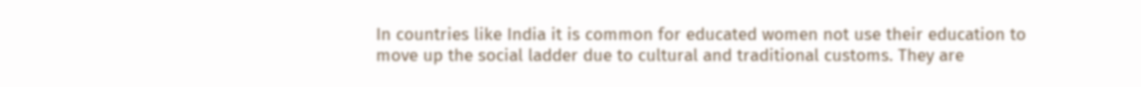In countries like India it is common for educated women not use their education to move up the social ladder due to cultural and traditional customs. They are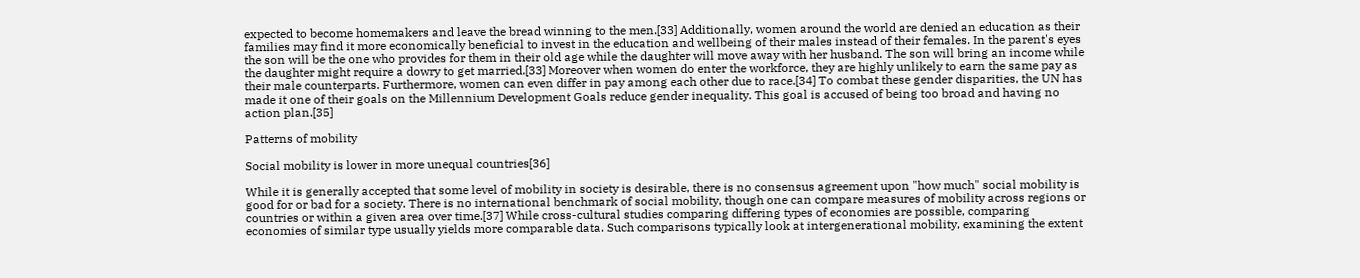expected to become homemakers and leave the bread winning to the men.[33] Additionally, women around the world are denied an education as their families may find it more economically beneficial to invest in the education and wellbeing of their males instead of their females. In the parent's eyes the son will be the one who provides for them in their old age while the daughter will move away with her husband. The son will bring an income while the daughter might require a dowry to get married.[33] Moreover when women do enter the workforce, they are highly unlikely to earn the same pay as their male counterparts. Furthermore, women can even differ in pay among each other due to race.[34] To combat these gender disparities, the UN has made it one of their goals on the Millennium Development Goals reduce gender inequality. This goal is accused of being too broad and having no action plan.[35]

Patterns of mobility

Social mobility is lower in more unequal countries[36]

While it is generally accepted that some level of mobility in society is desirable, there is no consensus agreement upon "how much" social mobility is good for or bad for a society. There is no international benchmark of social mobility, though one can compare measures of mobility across regions or countries or within a given area over time.[37] While cross-cultural studies comparing differing types of economies are possible, comparing economies of similar type usually yields more comparable data. Such comparisons typically look at intergenerational mobility, examining the extent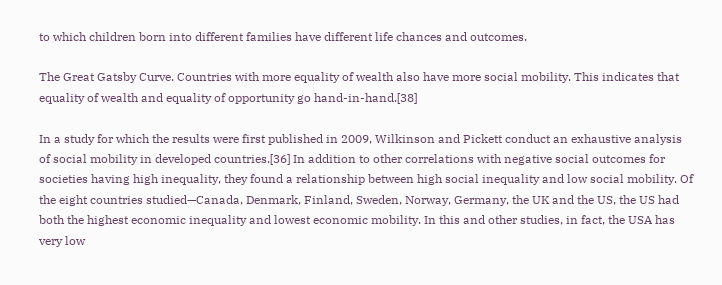to which children born into different families have different life chances and outcomes.

The Great Gatsby Curve. Countries with more equality of wealth also have more social mobility. This indicates that equality of wealth and equality of opportunity go hand-in-hand.[38]

In a study for which the results were first published in 2009, Wilkinson and Pickett conduct an exhaustive analysis of social mobility in developed countries.[36] In addition to other correlations with negative social outcomes for societies having high inequality, they found a relationship between high social inequality and low social mobility. Of the eight countries studied—Canada, Denmark, Finland, Sweden, Norway, Germany, the UK and the US, the US had both the highest economic inequality and lowest economic mobility. In this and other studies, in fact, the USA has very low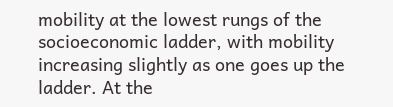mobility at the lowest rungs of the socioeconomic ladder, with mobility increasing slightly as one goes up the ladder. At the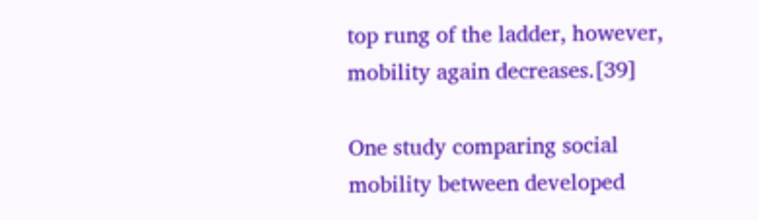top rung of the ladder, however, mobility again decreases.[39]

One study comparing social mobility between developed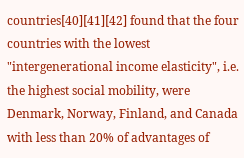countries[40][41][42] found that the four countries with the lowest "intergenerational income elasticity", i.e. the highest social mobility, were Denmark, Norway, Finland, and Canada with less than 20% of advantages of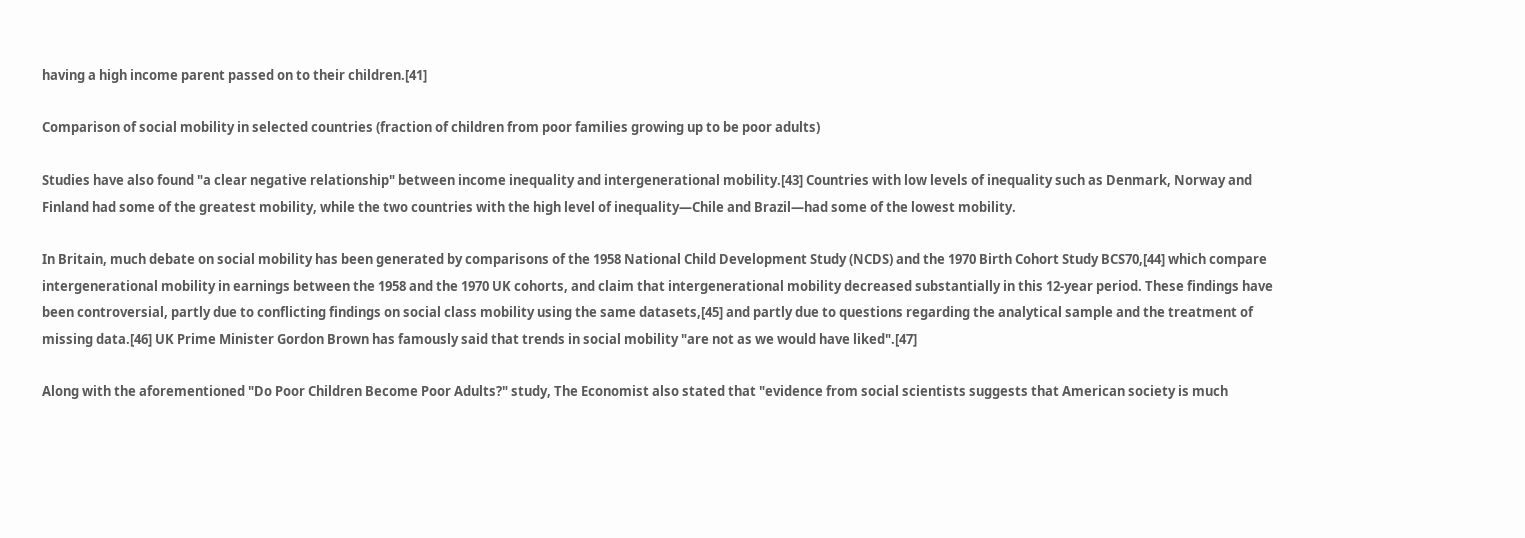having a high income parent passed on to their children.[41]

Comparison of social mobility in selected countries (fraction of children from poor families growing up to be poor adults)

Studies have also found "a clear negative relationship" between income inequality and intergenerational mobility.[43] Countries with low levels of inequality such as Denmark, Norway and Finland had some of the greatest mobility, while the two countries with the high level of inequality—Chile and Brazil—had some of the lowest mobility.

In Britain, much debate on social mobility has been generated by comparisons of the 1958 National Child Development Study (NCDS) and the 1970 Birth Cohort Study BCS70,[44] which compare intergenerational mobility in earnings between the 1958 and the 1970 UK cohorts, and claim that intergenerational mobility decreased substantially in this 12-year period. These findings have been controversial, partly due to conflicting findings on social class mobility using the same datasets,[45] and partly due to questions regarding the analytical sample and the treatment of missing data.[46] UK Prime Minister Gordon Brown has famously said that trends in social mobility "are not as we would have liked".[47]

Along with the aforementioned "Do Poor Children Become Poor Adults?" study, The Economist also stated that "evidence from social scientists suggests that American society is much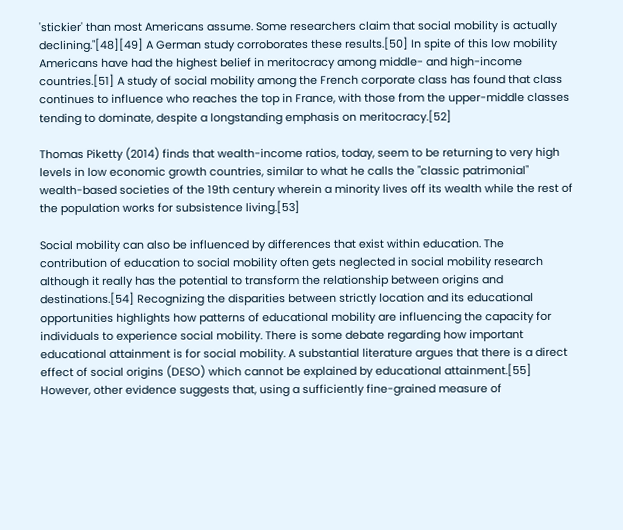'stickier' than most Americans assume. Some researchers claim that social mobility is actually declining."[48][49] A German study corroborates these results.[50] In spite of this low mobility Americans have had the highest belief in meritocracy among middle- and high-income countries.[51] A study of social mobility among the French corporate class has found that class continues to influence who reaches the top in France, with those from the upper-middle classes tending to dominate, despite a longstanding emphasis on meritocracy.[52]

Thomas Piketty (2014) finds that wealth-income ratios, today, seem to be returning to very high levels in low economic growth countries, similar to what he calls the "classic patrimonial" wealth-based societies of the 19th century wherein a minority lives off its wealth while the rest of the population works for subsistence living.[53]

Social mobility can also be influenced by differences that exist within education. The contribution of education to social mobility often gets neglected in social mobility research although it really has the potential to transform the relationship between origins and destinations.[54] Recognizing the disparities between strictly location and its educational opportunities highlights how patterns of educational mobility are influencing the capacity for individuals to experience social mobility. There is some debate regarding how important educational attainment is for social mobility. A substantial literature argues that there is a direct effect of social origins (DESO) which cannot be explained by educational attainment.[55] However, other evidence suggests that, using a sufficiently fine-grained measure of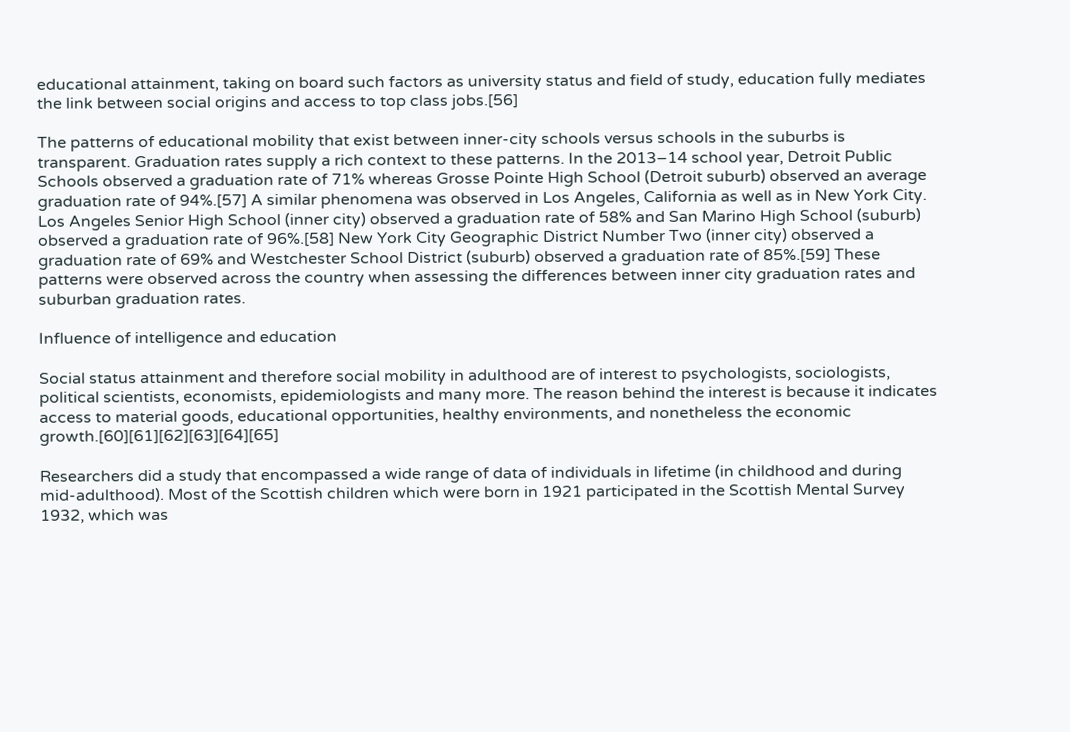educational attainment, taking on board such factors as university status and field of study, education fully mediates the link between social origins and access to top class jobs.[56]

The patterns of educational mobility that exist between inner-city schools versus schools in the suburbs is transparent. Graduation rates supply a rich context to these patterns. In the 2013–14 school year, Detroit Public Schools observed a graduation rate of 71% whereas Grosse Pointe High School (Detroit suburb) observed an average graduation rate of 94%.[57] A similar phenomena was observed in Los Angeles, California as well as in New York City. Los Angeles Senior High School (inner city) observed a graduation rate of 58% and San Marino High School (suburb) observed a graduation rate of 96%.[58] New York City Geographic District Number Two (inner city) observed a graduation rate of 69% and Westchester School District (suburb) observed a graduation rate of 85%.[59] These patterns were observed across the country when assessing the differences between inner city graduation rates and suburban graduation rates.

Influence of intelligence and education

Social status attainment and therefore social mobility in adulthood are of interest to psychologists, sociologists, political scientists, economists, epidemiologists and many more. The reason behind the interest is because it indicates access to material goods, educational opportunities, healthy environments, and nonetheless the economic growth.[60][61][62][63][64][65]

Researchers did a study that encompassed a wide range of data of individuals in lifetime (in childhood and during mid-adulthood). Most of the Scottish children which were born in 1921 participated in the Scottish Mental Survey 1932, which was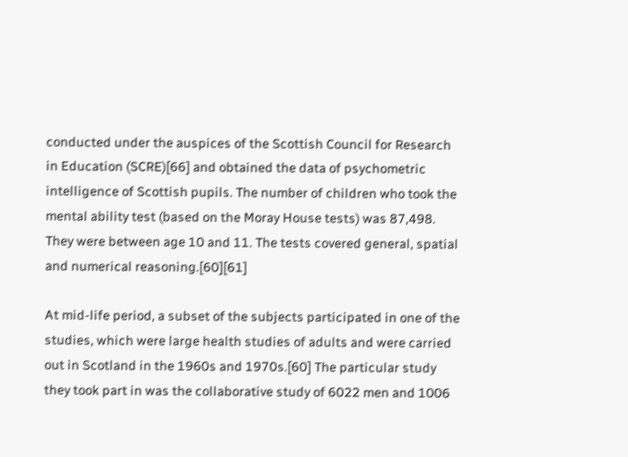conducted under the auspices of the Scottish Council for Research in Education (SCRE)[66] and obtained the data of psychometric intelligence of Scottish pupils. The number of children who took the mental ability test (based on the Moray House tests) was 87,498. They were between age 10 and 11. The tests covered general, spatial and numerical reasoning.[60][61]

At mid-life period, a subset of the subjects participated in one of the studies, which were large health studies of adults and were carried out in Scotland in the 1960s and 1970s.[60] The particular study they took part in was the collaborative study of 6022 men and 1006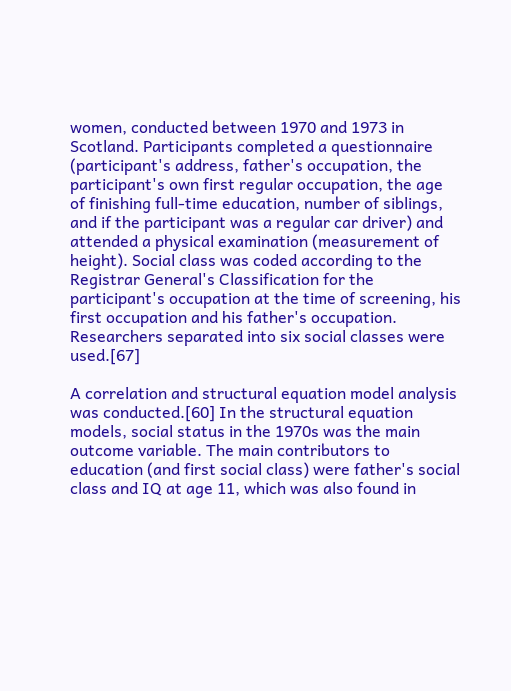women, conducted between 1970 and 1973 in Scotland. Participants completed a questionnaire (participant's address, father's occupation, the participant's own first regular occupation, the age of finishing full-time education, number of siblings, and if the participant was a regular car driver) and attended a physical examination (measurement of height). Social class was coded according to the Registrar General's Classification for the participant's occupation at the time of screening, his first occupation and his father's occupation. Researchers separated into six social classes were used.[67]

A correlation and structural equation model analysis was conducted.[60] In the structural equation models, social status in the 1970s was the main outcome variable. The main contributors to education (and first social class) were father's social class and IQ at age 11, which was also found in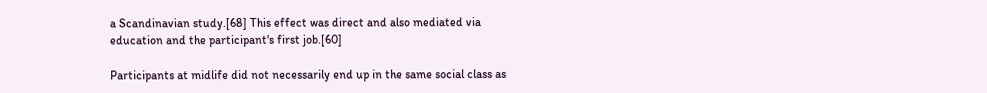a Scandinavian study.[68] This effect was direct and also mediated via education and the participant's first job.[60]

Participants at midlife did not necessarily end up in the same social class as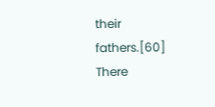their fathers.[60] There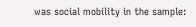was social mobility in the sample: